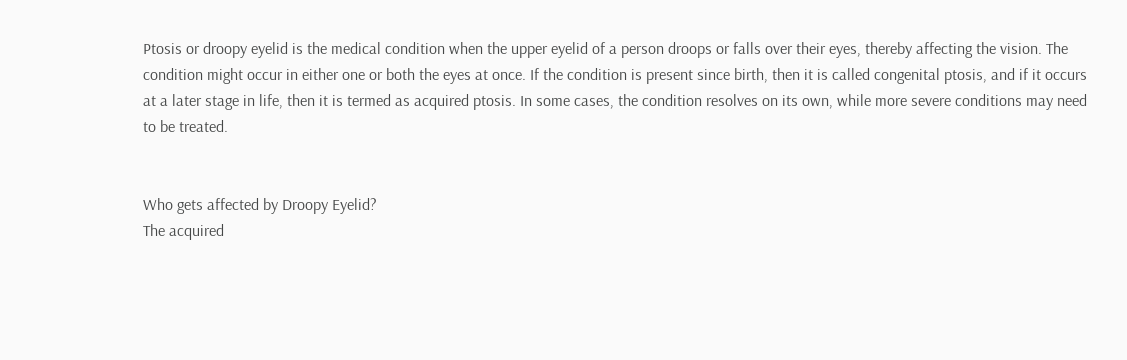Ptosis or droopy eyelid is the medical condition when the upper eyelid of a person droops or falls over their eyes, thereby affecting the vision. The condition might occur in either one or both the eyes at once. If the condition is present since birth, then it is called congenital ptosis, and if it occurs at a later stage in life, then it is termed as acquired ptosis. In some cases, the condition resolves on its own, while more severe conditions may need to be treated.


Who gets affected by Droopy Eyelid?
The acquired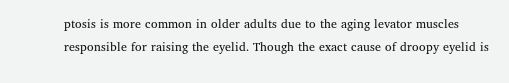ptosis is more common in older adults due to the aging levator muscles responsible for raising the eyelid. Though the exact cause of droopy eyelid is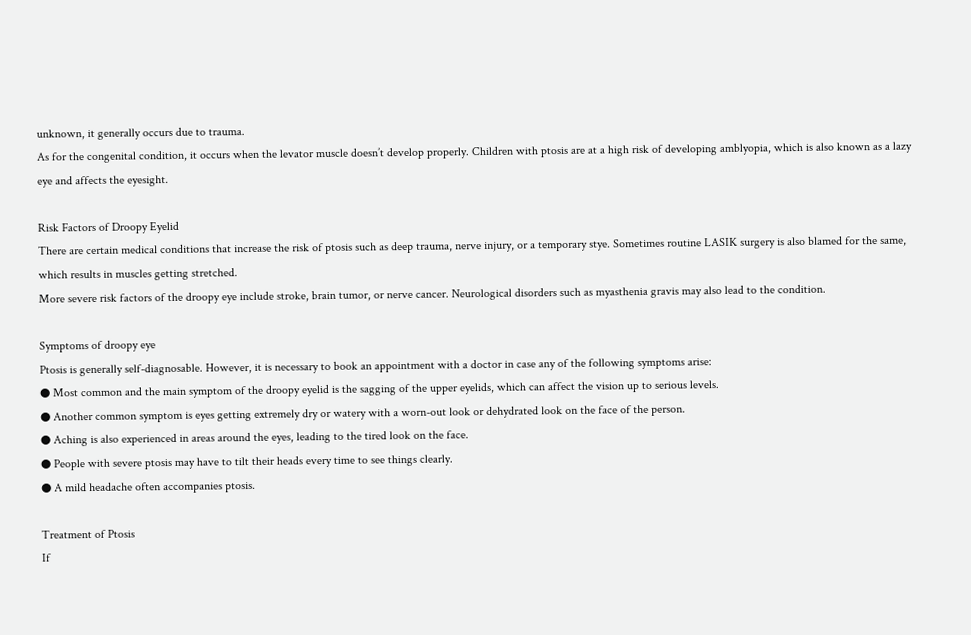unknown, it generally occurs due to trauma.
As for the congenital condition, it occurs when the levator muscle doesn’t develop properly. Children with ptosis are at a high risk of developing amblyopia, which is also known as a lazy eye and affects the eyesight.

Risk Factors of Droopy Eyelid
There are certain medical conditions that increase the risk of ptosis such as deep trauma, nerve injury, or a temporary stye. Sometimes routine LASIK surgery is also blamed for the same, which results in muscles getting stretched.
More severe risk factors of the droopy eye include stroke, brain tumor, or nerve cancer. Neurological disorders such as myasthenia gravis may also lead to the condition.

Symptoms of droopy eye
Ptosis is generally self-diagnosable. However, it is necessary to book an appointment with a doctor in case any of the following symptoms arise:
● Most common and the main symptom of the droopy eyelid is the sagging of the upper eyelids, which can affect the vision up to serious levels.
● Another common symptom is eyes getting extremely dry or watery with a worn-out look or dehydrated look on the face of the person.
● Aching is also experienced in areas around the eyes, leading to the tired look on the face.
● People with severe ptosis may have to tilt their heads every time to see things clearly.
● A mild headache often accompanies ptosis.

Treatment of Ptosis
If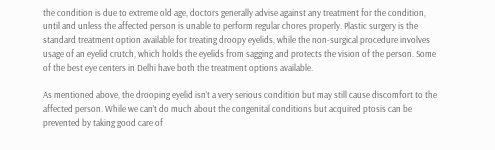the condition is due to extreme old age, doctors generally advise against any treatment for the condition, until and unless the affected person is unable to perform regular chores properly. Plastic surgery is the standard treatment option available for treating droopy eyelids, while the non-surgical procedure involves usage of an eyelid crutch, which holds the eyelids from sagging and protects the vision of the person. Some of the best eye centers in Delhi have both the treatment options available.

As mentioned above, the drooping eyelid isn’t a very serious condition but may still cause discomfort to the affected person. While we can’t do much about the congenital conditions but acquired ptosis can be prevented by taking good care of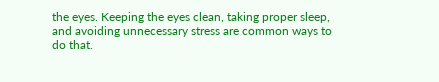the eyes. Keeping the eyes clean, taking proper sleep, and avoiding unnecessary stress are common ways to do that.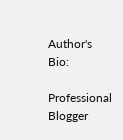Author's Bio:

Professional Blogger